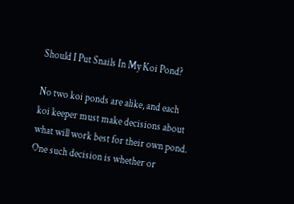Should I Put Snails In My Koi Pond?

No two koi ponds are alike, and each koi keeper must make decisions about what will work best for their own pond. One such decision is whether or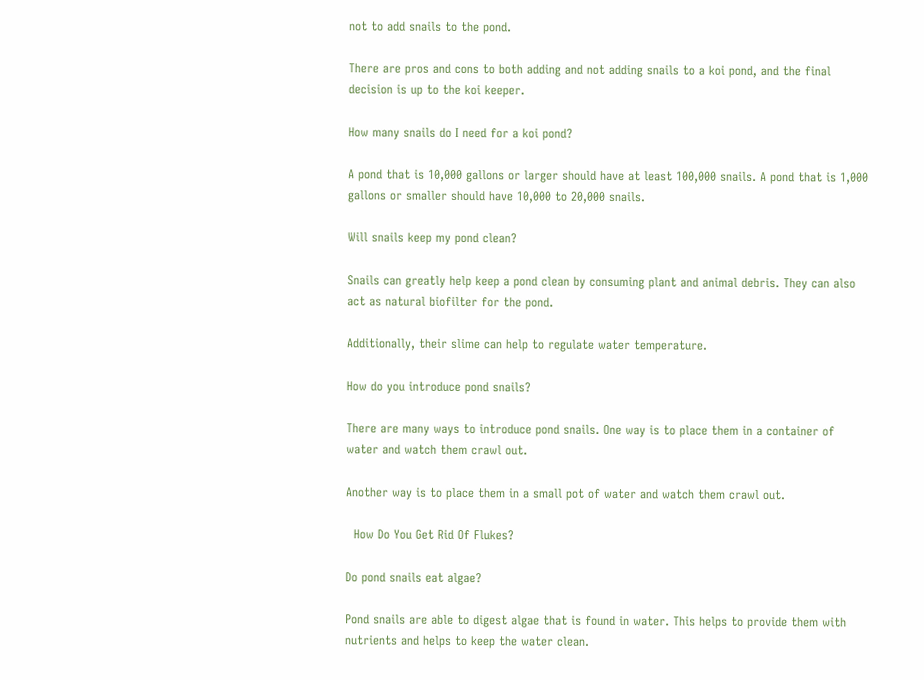not to add snails to the pond.

There are pros and cons to both adding and not adding snails to a koi pond, and the final decision is up to the koi keeper.

How many snails do I need for a koi pond?

A pond that is 10,000 gallons or larger should have at least 100,000 snails. A pond that is 1,000 gallons or smaller should have 10,000 to 20,000 snails.

Will snails keep my pond clean?

Snails can greatly help keep a pond clean by consuming plant and animal debris. They can also act as natural biofilter for the pond.

Additionally, their slime can help to regulate water temperature.

How do you introduce pond snails?

There are many ways to introduce pond snails. One way is to place them in a container of water and watch them crawl out.

Another way is to place them in a small pot of water and watch them crawl out.

  How Do You Get Rid Of Flukes?

Do pond snails eat algae?

Pond snails are able to digest algae that is found in water. This helps to provide them with nutrients and helps to keep the water clean.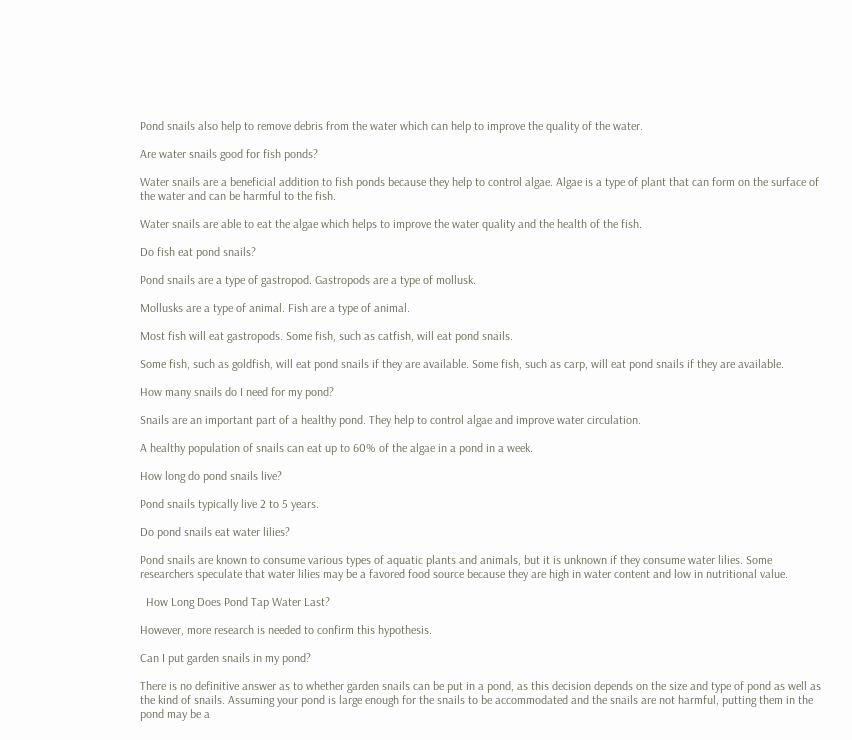Pond snails also help to remove debris from the water which can help to improve the quality of the water.

Are water snails good for fish ponds?

Water snails are a beneficial addition to fish ponds because they help to control algae. Algae is a type of plant that can form on the surface of the water and can be harmful to the fish.

Water snails are able to eat the algae which helps to improve the water quality and the health of the fish.

Do fish eat pond snails?

Pond snails are a type of gastropod. Gastropods are a type of mollusk.

Mollusks are a type of animal. Fish are a type of animal.

Most fish will eat gastropods. Some fish, such as catfish, will eat pond snails.

Some fish, such as goldfish, will eat pond snails if they are available. Some fish, such as carp, will eat pond snails if they are available.

How many snails do I need for my pond?

Snails are an important part of a healthy pond. They help to control algae and improve water circulation.

A healthy population of snails can eat up to 60% of the algae in a pond in a week.

How long do pond snails live?

Pond snails typically live 2 to 5 years.

Do pond snails eat water lilies?

Pond snails are known to consume various types of aquatic plants and animals, but it is unknown if they consume water lilies. Some researchers speculate that water lilies may be a favored food source because they are high in water content and low in nutritional value.

  How Long Does Pond Tap Water Last?

However, more research is needed to confirm this hypothesis.

Can I put garden snails in my pond?

There is no definitive answer as to whether garden snails can be put in a pond, as this decision depends on the size and type of pond as well as the kind of snails. Assuming your pond is large enough for the snails to be accommodated and the snails are not harmful, putting them in the pond may be a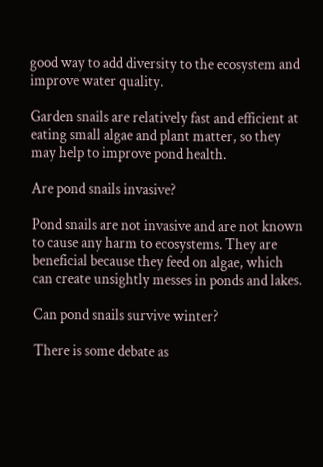good way to add diversity to the ecosystem and improve water quality.

Garden snails are relatively fast and efficient at eating small algae and plant matter, so they may help to improve pond health.

Are pond snails invasive?

Pond snails are not invasive and are not known to cause any harm to ecosystems. They are beneficial because they feed on algae, which can create unsightly messes in ponds and lakes.

Can pond snails survive winter?

There is some debate as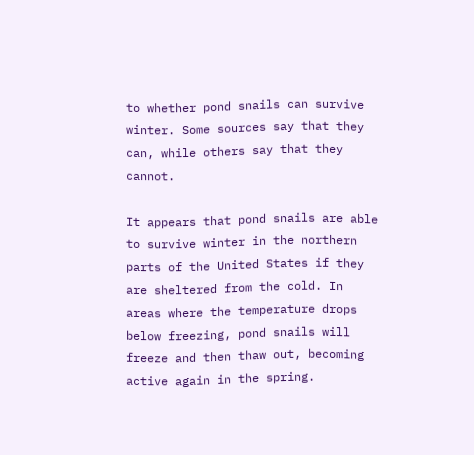to whether pond snails can survive winter. Some sources say that they can, while others say that they cannot.

It appears that pond snails are able to survive winter in the northern parts of the United States if they are sheltered from the cold. In areas where the temperature drops below freezing, pond snails will freeze and then thaw out, becoming active again in the spring.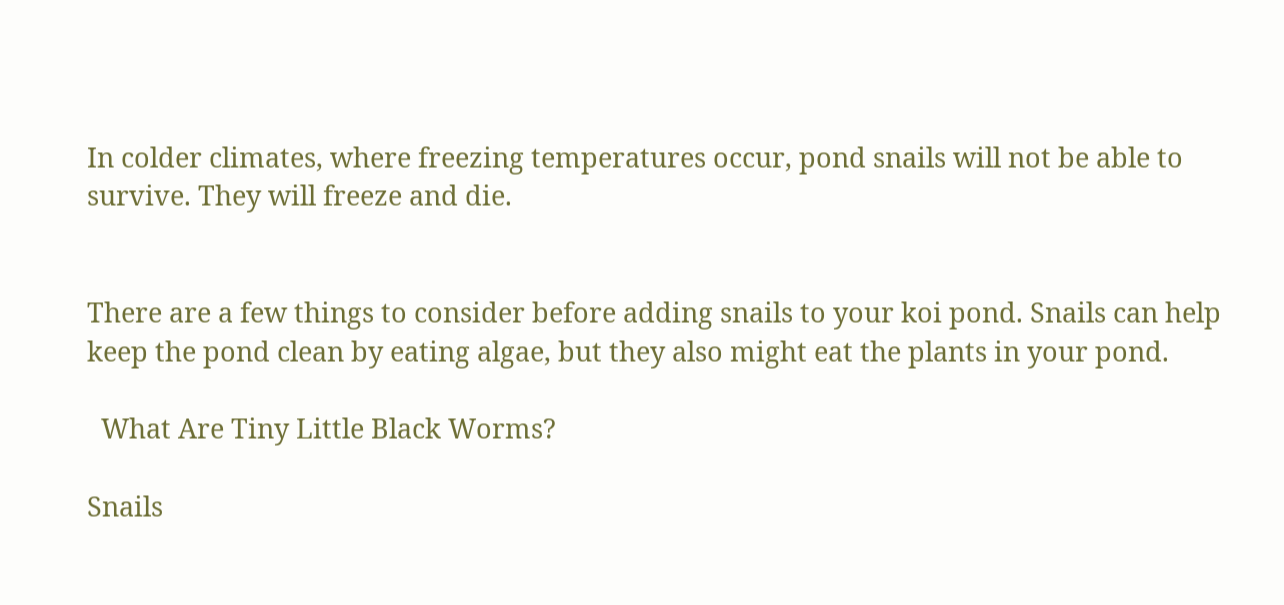In colder climates, where freezing temperatures occur, pond snails will not be able to survive. They will freeze and die.


There are a few things to consider before adding snails to your koi pond. Snails can help keep the pond clean by eating algae, but they also might eat the plants in your pond.

  What Are Tiny Little Black Worms?

Snails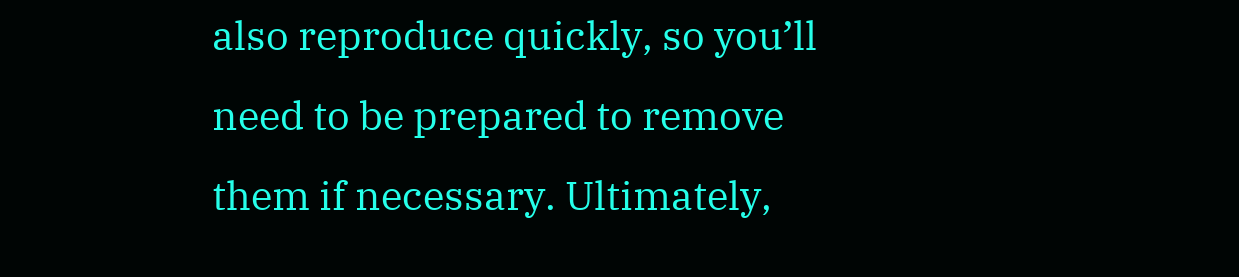also reproduce quickly, so you’ll need to be prepared to remove them if necessary. Ultimately,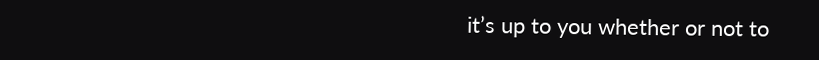it’s up to you whether or not to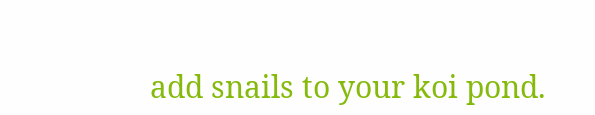add snails to your koi pond.